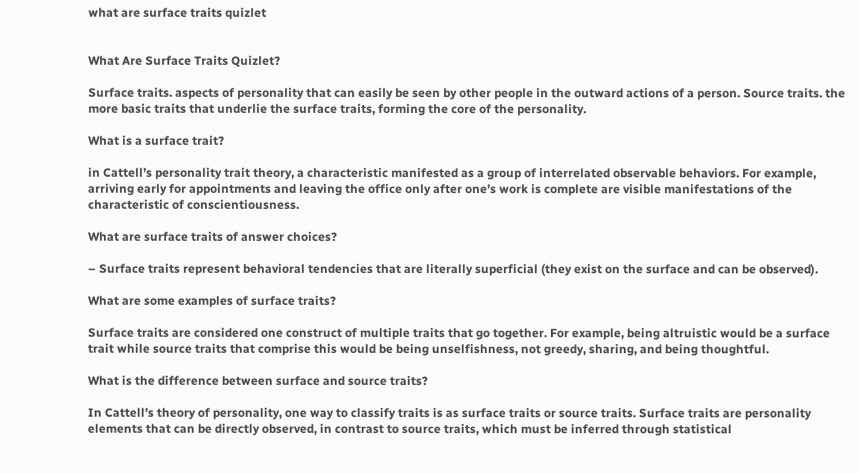what are surface traits quizlet


What Are Surface Traits Quizlet?

Surface traits. aspects of personality that can easily be seen by other people in the outward actions of a person. Source traits. the more basic traits that underlie the surface traits, forming the core of the personality.

What is a surface trait?

in Cattell’s personality trait theory, a characteristic manifested as a group of interrelated observable behaviors. For example, arriving early for appointments and leaving the office only after one’s work is complete are visible manifestations of the characteristic of conscientiousness.

What are surface traits of answer choices?

– Surface traits represent behavioral tendencies that are literally superficial (they exist on the surface and can be observed).

What are some examples of surface traits?

Surface traits are considered one construct of multiple traits that go together. For example, being altruistic would be a surface trait while source traits that comprise this would be being unselfishness, not greedy, sharing, and being thoughtful.

What is the difference between surface and source traits?

In Cattell’s theory of personality, one way to classify traits is as surface traits or source traits. Surface traits are personality elements that can be directly observed, in contrast to source traits, which must be inferred through statistical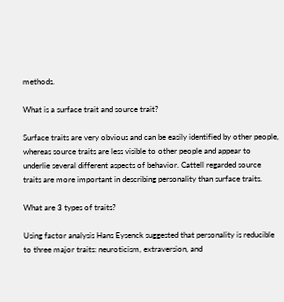methods.

What is a surface trait and source trait?

Surface traits are very obvious and can be easily identified by other people, whereas source traits are less visible to other people and appear to underlie several different aspects of behavior. Cattell regarded source traits are more important in describing personality than surface traits.

What are 3 types of traits?

Using factor analysis Hans Eysenck suggested that personality is reducible to three major traits: neuroticism, extraversion, and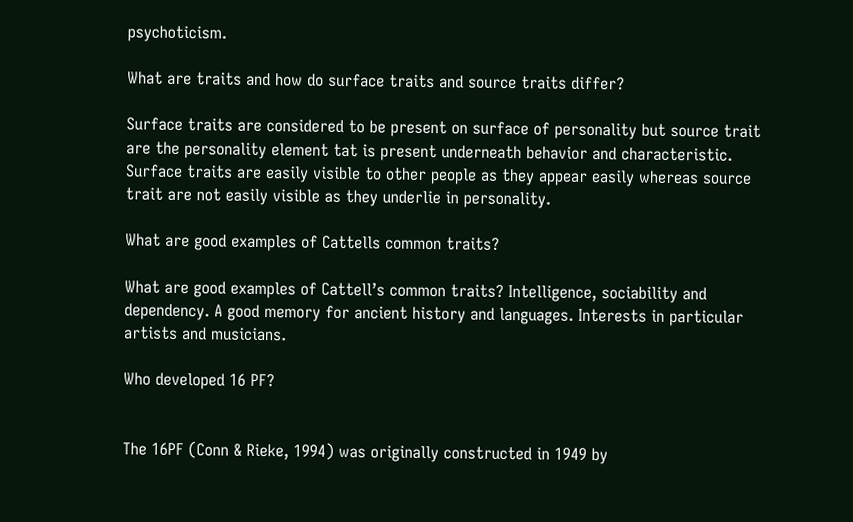psychoticism.

What are traits and how do surface traits and source traits differ?

Surface traits are considered to be present on surface of personality but source trait are the personality element tat is present underneath behavior and characteristic. Surface traits are easily visible to other people as they appear easily whereas source trait are not easily visible as they underlie in personality.

What are good examples of Cattells common traits?

What are good examples of Cattell’s common traits? Intelligence, sociability and dependency. A good memory for ancient history and languages. Interests in particular artists and musicians.

Who developed 16 PF?


The 16PF (Conn & Rieke, 1994) was originally constructed in 1949 by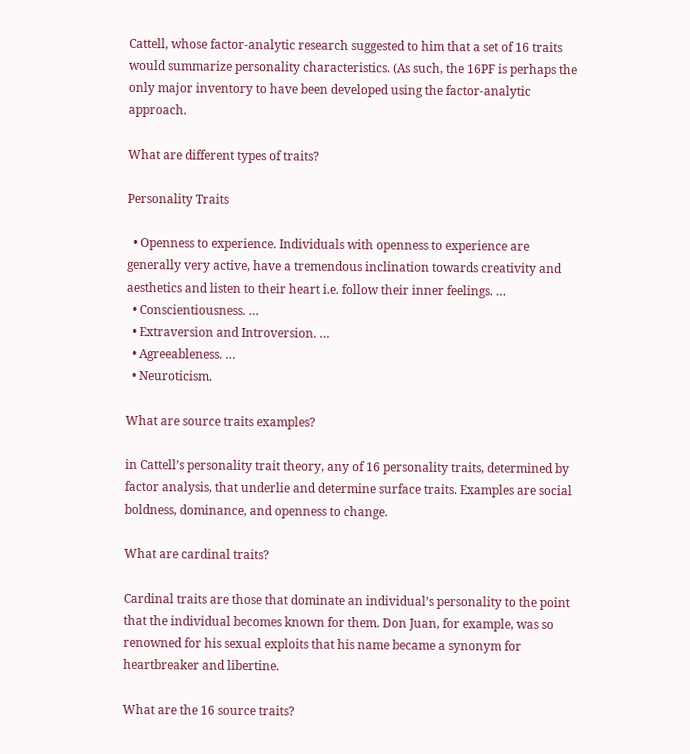Cattell, whose factor-analytic research suggested to him that a set of 16 traits would summarize personality characteristics. (As such, the 16PF is perhaps the only major inventory to have been developed using the factor-analytic approach.

What are different types of traits?

Personality Traits

  • Openness to experience. Individuals with openness to experience are generally very active, have a tremendous inclination towards creativity and aesthetics and listen to their heart i.e. follow their inner feelings. …
  • Conscientiousness. …
  • Extraversion and Introversion. …
  • Agreeableness. …
  • Neuroticism.

What are source traits examples?

in Cattell’s personality trait theory, any of 16 personality traits, determined by factor analysis, that underlie and determine surface traits. Examples are social boldness, dominance, and openness to change.

What are cardinal traits?

Cardinal traits are those that dominate an individual’s personality to the point that the individual becomes known for them. Don Juan, for example, was so renowned for his sexual exploits that his name became a synonym for heartbreaker and libertine.

What are the 16 source traits?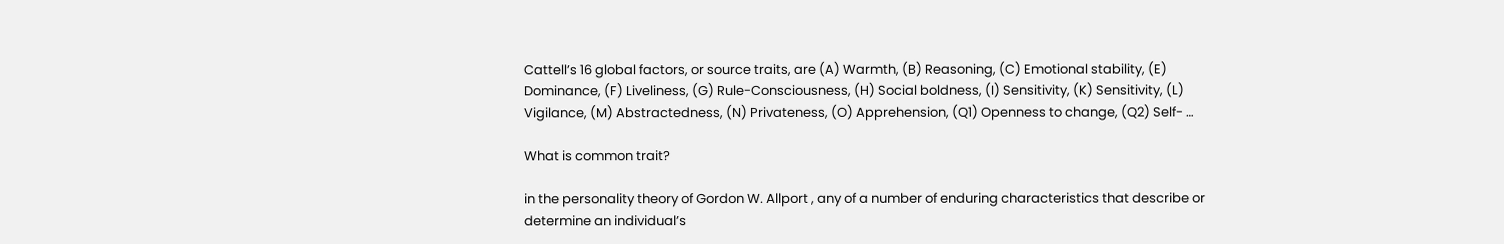Cattell’s 16 global factors, or source traits, are (A) Warmth, (B) Reasoning, (C) Emotional stability, (E) Dominance, (F) Liveliness, (G) Rule-Consciousness, (H) Social boldness, (I) Sensitivity, (K) Sensitivity, (L) Vigilance, (M) Abstractedness, (N) Privateness, (O) Apprehension, (Q1) Openness to change, (Q2) Self- …

What is common trait?

in the personality theory of Gordon W. Allport , any of a number of enduring characteristics that describe or determine an individual’s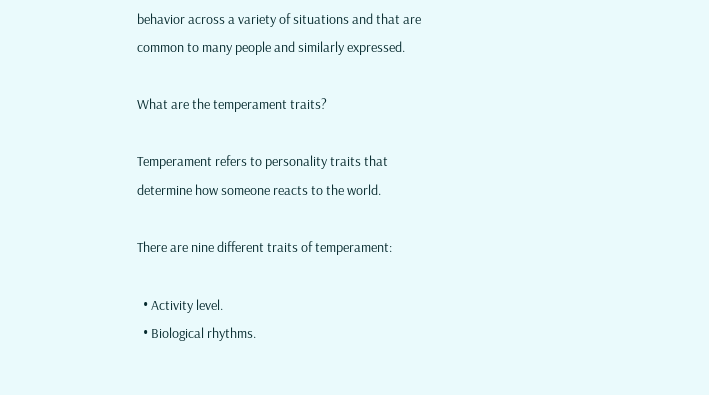behavior across a variety of situations and that are common to many people and similarly expressed.

What are the temperament traits?

Temperament refers to personality traits that determine how someone reacts to the world.

There are nine different traits of temperament:

  • Activity level.
  • Biological rhythms.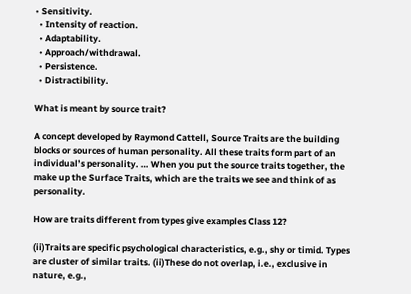• Sensitivity.
  • Intensity of reaction.
  • Adaptability.
  • Approach/withdrawal.
  • Persistence.
  • Distractibility.

What is meant by source trait?

A concept developed by Raymond Cattell, Source Traits are the building blocks or sources of human personality. All these traits form part of an individual’s personality. … When you put the source traits together, the make up the Surface Traits, which are the traits we see and think of as personality.

How are traits different from types give examples Class 12?

(ii)Traits are specific psychological characteristics, e.g., shy or timid. Types are cluster of similar traits. (ii)These do not overlap, i.e., exclusive in nature, e.g.,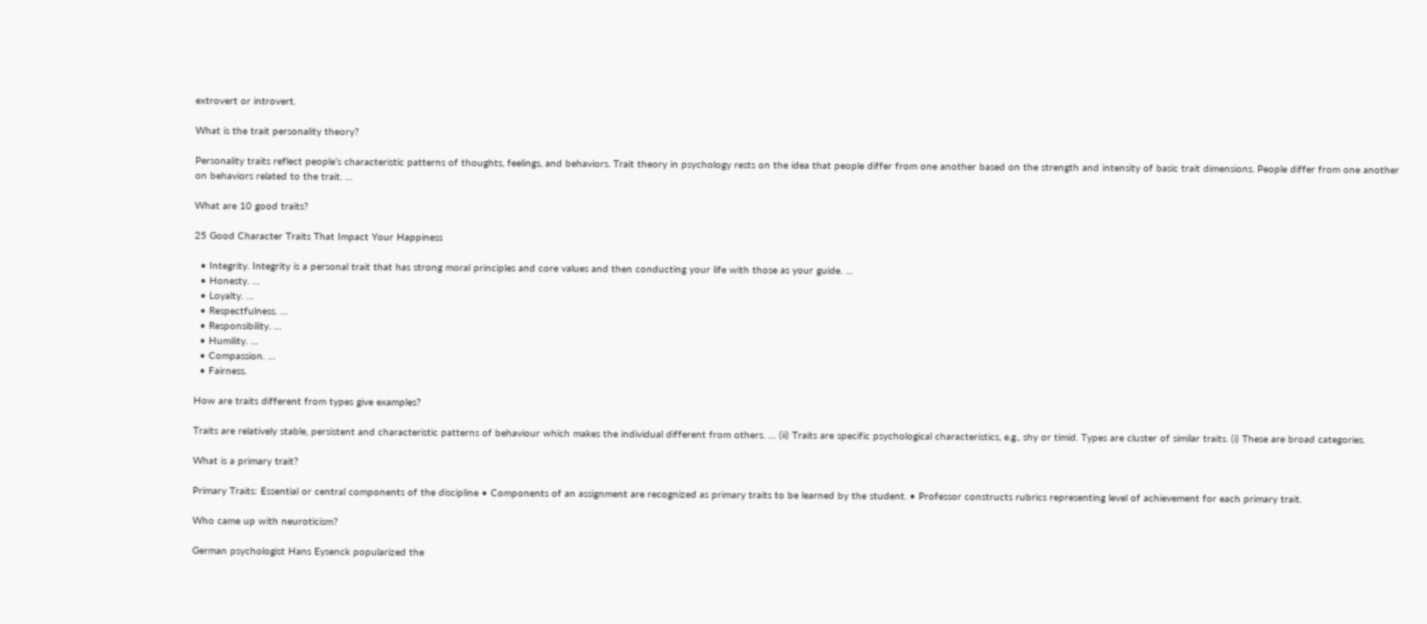extrovert or introvert.

What is the trait personality theory?

Personality traits reflect people’s characteristic patterns of thoughts, feelings, and behaviors. Trait theory in psychology rests on the idea that people differ from one another based on the strength and intensity of basic trait dimensions. People differ from one another on behaviors related to the trait. …

What are 10 good traits?

25 Good Character Traits That Impact Your Happiness

  • Integrity. Integrity is a personal trait that has strong moral principles and core values and then conducting your life with those as your guide. …
  • Honesty. …
  • Loyalty. …
  • Respectfulness. …
  • Responsibility. …
  • Humility. …
  • Compassion. …
  • Fairness.

How are traits different from types give examples?

Traits are relatively stable, persistent and characteristic patterns of behaviour which makes the individual different from others. … (ii) Traits are specific psychological characteristics, e.g., shy or timid. Types are cluster of similar traits. (i) These are broad categories.

What is a primary trait?

Primary Traits: Essential or central components of the discipline • Components of an assignment are recognized as primary traits to be learned by the student. • Professor constructs rubrics representing level of achievement for each primary trait.

Who came up with neuroticism?

German psychologist Hans Eysenck popularized the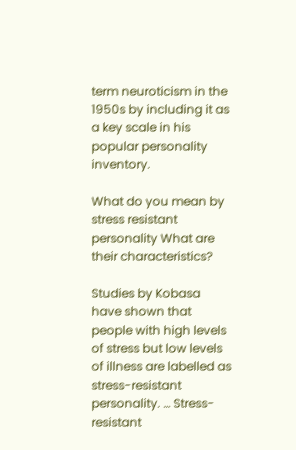term neuroticism in the 1950s by including it as a key scale in his popular personality inventory.

What do you mean by stress resistant personality What are their characteristics?

Studies by Kobasa have shown that people with high levels of stress but low levels of illness are labelled as stress-resistant personality. … Stress-resistant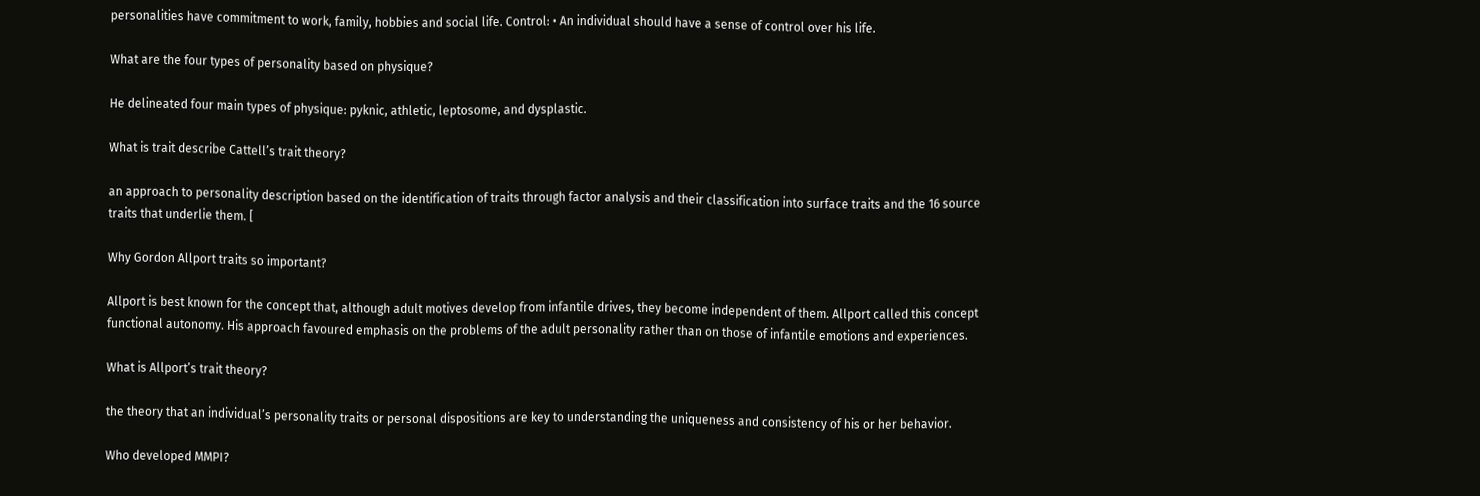personalities have commitment to work, family, hobbies and social life. Control: • An individual should have a sense of control over his life.

What are the four types of personality based on physique?

He delineated four main types of physique: pyknic, athletic, leptosome, and dysplastic.

What is trait describe Cattell’s trait theory?

an approach to personality description based on the identification of traits through factor analysis and their classification into surface traits and the 16 source traits that underlie them. [

Why Gordon Allport traits so important?

Allport is best known for the concept that, although adult motives develop from infantile drives, they become independent of them. Allport called this concept functional autonomy. His approach favoured emphasis on the problems of the adult personality rather than on those of infantile emotions and experiences.

What is Allport’s trait theory?

the theory that an individual’s personality traits or personal dispositions are key to understanding the uniqueness and consistency of his or her behavior.

Who developed MMPI?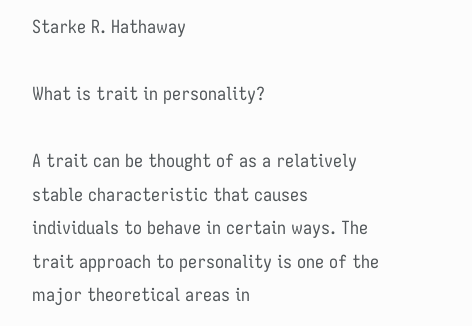Starke R. Hathaway

What is trait in personality?

A trait can be thought of as a relatively stable characteristic that causes individuals to behave in certain ways. The trait approach to personality is one of the major theoretical areas in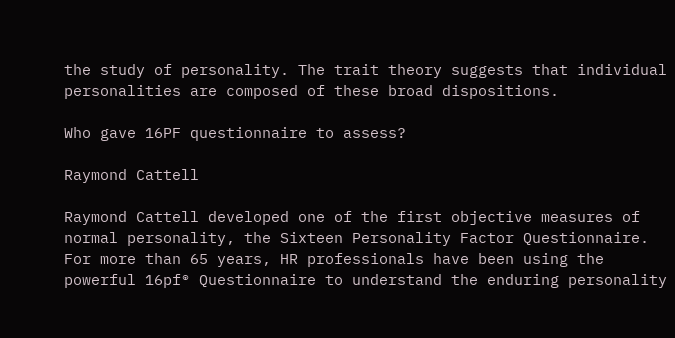the study of personality. The trait theory suggests that individual personalities are composed of these broad dispositions.

Who gave 16PF questionnaire to assess?

Raymond Cattell

Raymond Cattell developed one of the first objective measures of normal personality, the Sixteen Personality Factor Questionnaire. For more than 65 years, HR professionals have been using the powerful 16pf® Questionnaire to understand the enduring personality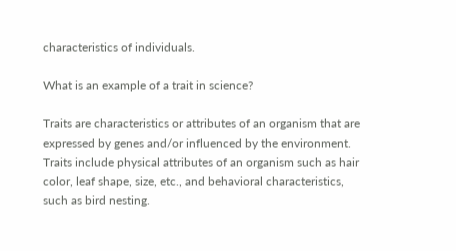characteristics of individuals.

What is an example of a trait in science?

Traits are characteristics or attributes of an organism that are expressed by genes and/or influenced by the environment. Traits include physical attributes of an organism such as hair color, leaf shape, size, etc., and behavioral characteristics, such as bird nesting.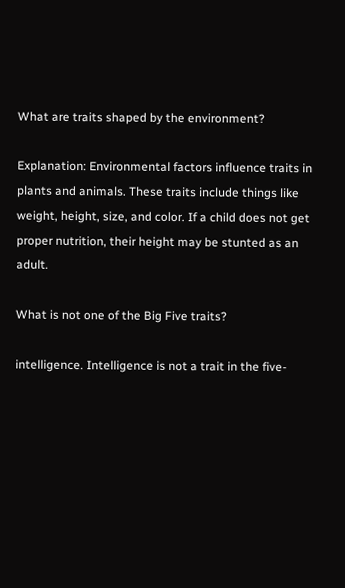What are traits shaped by the environment?

Explanation: Environmental factors influence traits in plants and animals. These traits include things like weight, height, size, and color. If a child does not get proper nutrition, their height may be stunted as an adult.

What is not one of the Big Five traits?

intelligence. Intelligence is not a trait in the five-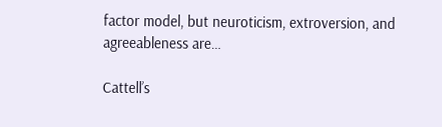factor model, but neuroticism, extroversion, and agreeableness are…

Cattell’s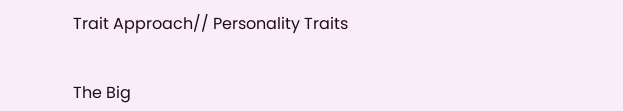Trait Approach// Personality Traits


The Big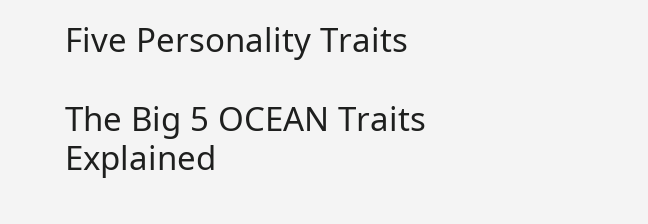Five Personality Traits

The Big 5 OCEAN Traits Explained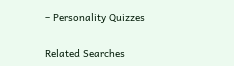– Personality Quizzes

Related Searches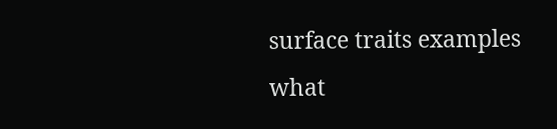surface traits examples
what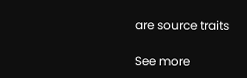are source traits

See more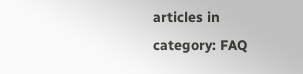articles in category: FAQ